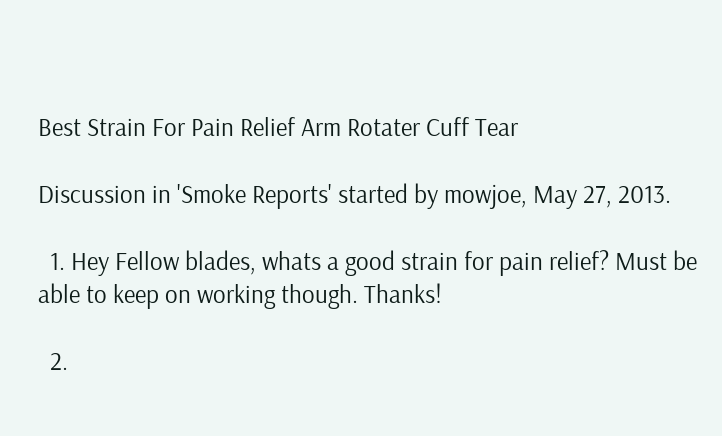Best Strain For Pain Relief Arm Rotater Cuff Tear

Discussion in 'Smoke Reports' started by mowjoe, May 27, 2013.

  1. Hey Fellow blades, whats a good strain for pain relief? Must be able to keep on working though. Thanks!

  2.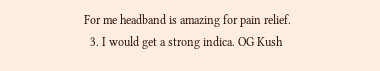For me headband is amazing for pain relief.
  3. I would get a strong indica. OG Kush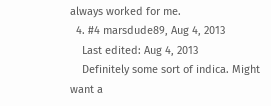always worked for me.
  4. #4 marsdude89, Aug 4, 2013
    Last edited: Aug 4, 2013
    Definitely some sort of indica. Might want a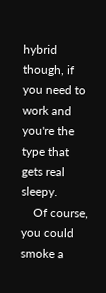hybrid though, if you need to work and you're the type that gets real sleepy.
    Of course, you could smoke a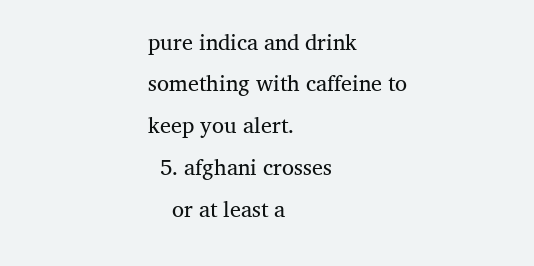pure indica and drink something with caffeine to keep you alert.
  5. afghani crosses
    or at least a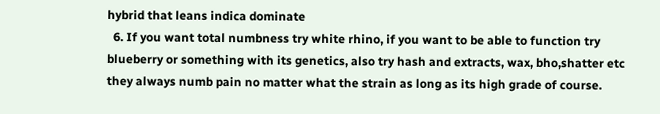hybrid that leans indica dominate
  6. If you want total numbness try white rhino, if you want to be able to function try blueberry or something with its genetics, also try hash and extracts, wax, bho,shatter etc they always numb pain no matter what the strain as long as its high grade of course.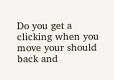Do you get a clicking when you move your should back and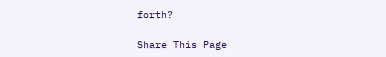forth?

Share This Page